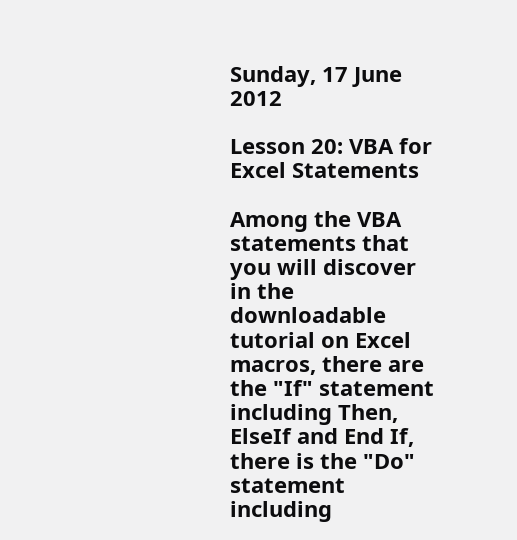Sunday, 17 June 2012

Lesson 20: VBA for Excel Statements

Among the VBA statements that you will discover in the downloadable tutorial on Excel macros, there are the "If" statement including Then, ElseIf and End If, there is the "Do" statement  including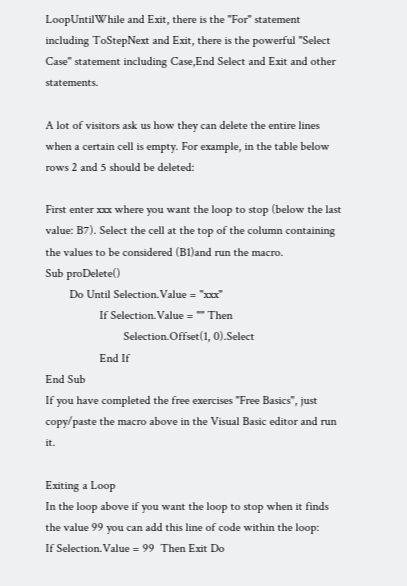LoopUntilWhile and Exit, there is the "For" statement including ToStepNext and Exit, there is the powerful "Select Case" statement including Case,End Select and Exit and other statements.

A lot of visitors ask us how they can delete the entire lines when a certain cell is empty. For example, in the table below rows 2 and 5 should be deleted:

First enter xxx where you want the loop to stop (below the last value: B7). Select the cell at the top of the column containing the values to be considered (B1)and run the macro.
Sub proDelete()
        Do Until Selection.Value = "xxx"
                  If Selection.Value = "" Then
                          Selection.Offset(1, 0).Select
                  End If
End Sub
If you have completed the free exercises "Free Basics", just copy/paste the macro above in the Visual Basic editor and run it.

Exiting a Loop
In the loop above if you want the loop to stop when it finds the value 99 you can add this line of code within the loop:
If Selection.Value = 99  Then Exit Do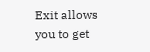Exit allows you to get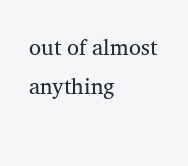out of almost anything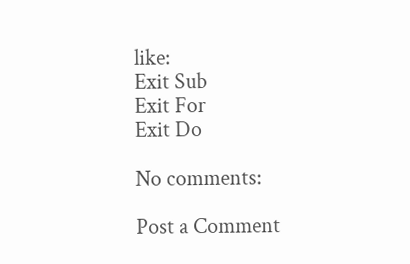like:
Exit Sub
Exit For
Exit Do

No comments:

Post a Comment